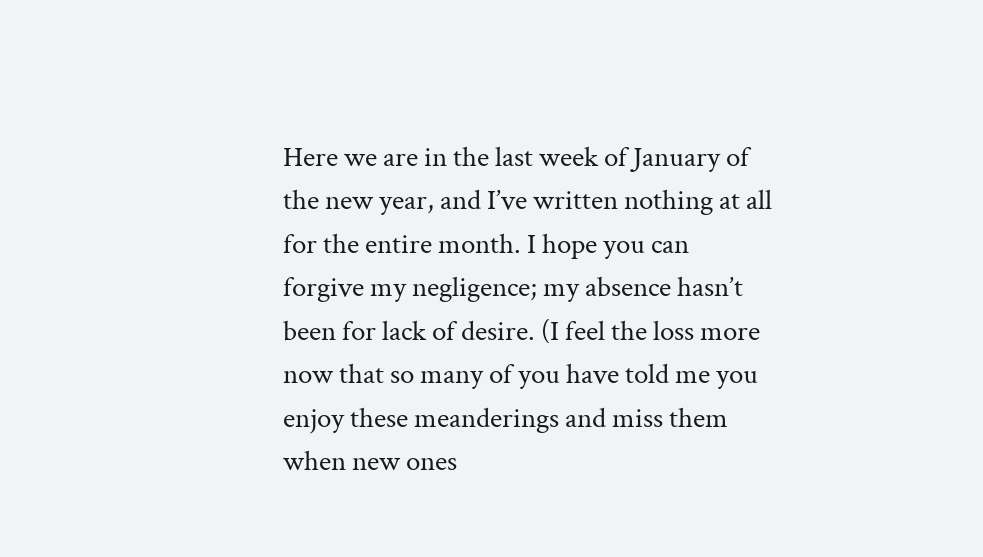Here we are in the last week of January of the new year, and I’ve written nothing at all for the entire month. I hope you can forgive my negligence; my absence hasn’t been for lack of desire. (I feel the loss more now that so many of you have told me you enjoy these meanderings and miss them when new ones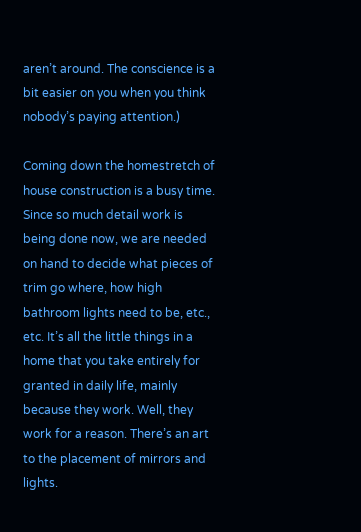aren’t around. The conscience is a bit easier on you when you think nobody’s paying attention.)

Coming down the homestretch of house construction is a busy time. Since so much detail work is being done now, we are needed on hand to decide what pieces of trim go where, how high bathroom lights need to be, etc., etc. It’s all the little things in a home that you take entirely for granted in daily life, mainly because they work. Well, they work for a reason. There’s an art to the placement of mirrors and lights.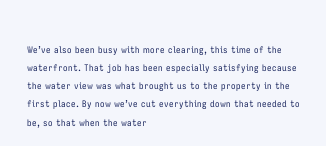We’ve also been busy with more clearing, this time of the waterfront. That job has been especially satisfying because the water view was what brought us to the property in the first place. By now we’ve cut everything down that needed to be, so that when the water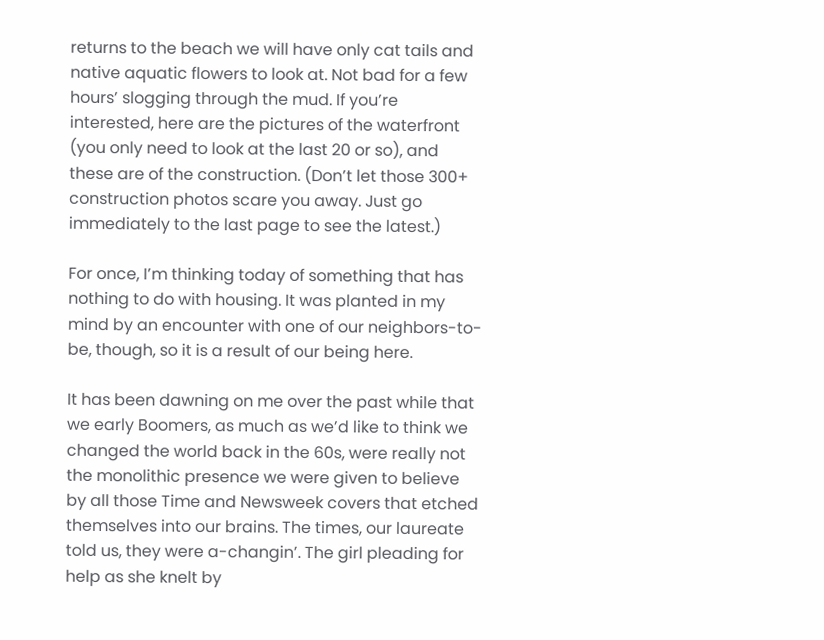returns to the beach we will have only cat tails and native aquatic flowers to look at. Not bad for a few hours’ slogging through the mud. If you’re interested, here are the pictures of the waterfront (you only need to look at the last 20 or so), and these are of the construction. (Don’t let those 300+ construction photos scare you away. Just go immediately to the last page to see the latest.)

For once, I’m thinking today of something that has nothing to do with housing. It was planted in my mind by an encounter with one of our neighbors-to-be, though, so it is a result of our being here.

It has been dawning on me over the past while that we early Boomers, as much as we’d like to think we changed the world back in the 60s, were really not the monolithic presence we were given to believe by all those Time and Newsweek covers that etched themselves into our brains. The times, our laureate told us, they were a-changin’. The girl pleading for help as she knelt by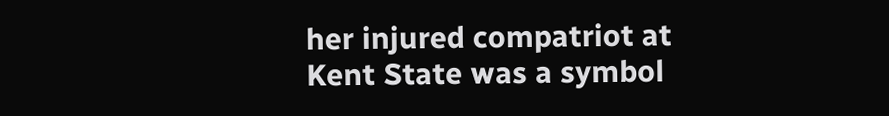her injured compatriot at Kent State was a symbol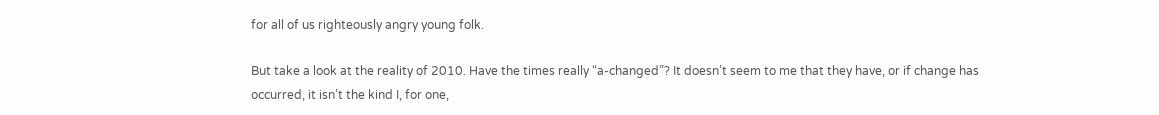for all of us righteously angry young folk.

But take a look at the reality of 2010. Have the times really “a-changed”? It doesn’t seem to me that they have, or if change has occurred, it isn’t the kind I, for one,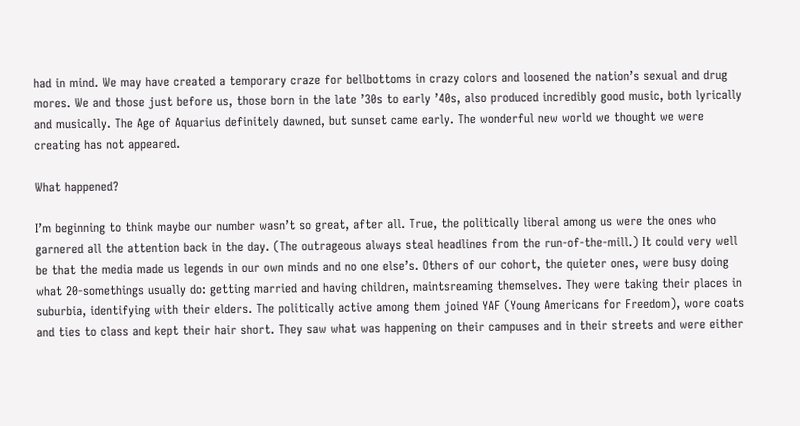had in mind. We may have created a temporary craze for bellbottoms in crazy colors and loosened the nation’s sexual and drug mores. We and those just before us, those born in the late ’30s to early ’40s, also produced incredibly good music, both lyrically and musically. The Age of Aquarius definitely dawned, but sunset came early. The wonderful new world we thought we were creating has not appeared.

What happened?

I’m beginning to think maybe our number wasn’t so great, after all. True, the politically liberal among us were the ones who garnered all the attention back in the day. (The outrageous always steal headlines from the run-of-the-mill.) It could very well be that the media made us legends in our own minds and no one else’s. Others of our cohort, the quieter ones, were busy doing what 20-somethings usually do: getting married and having children, maintsreaming themselves. They were taking their places in suburbia, identifying with their elders. The politically active among them joined YAF (Young Americans for Freedom), wore coats and ties to class and kept their hair short. They saw what was happening on their campuses and in their streets and were either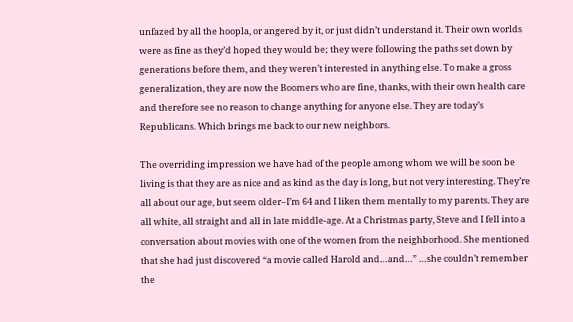unfazed by all the hoopla, or angered by it, or just didn’t understand it. Their own worlds were as fine as they’d hoped they would be; they were following the paths set down by generations before them, and they weren’t interested in anything else. To make a gross generalization, they are now the Boomers who are fine, thanks, with their own health care and therefore see no reason to change anything for anyone else. They are today’s Republicans. Which brings me back to our new neighbors.

The overriding impression we have had of the people among whom we will be soon be living is that they are as nice and as kind as the day is long, but not very interesting. They’re all about our age, but seem older–I’m 64 and I liken them mentally to my parents. They are all white, all straight and all in late middle-age. At a Christmas party, Steve and I fell into a conversation about movies with one of the women from the neighborhood. She mentioned that she had just discovered “a movie called Harold and…and…” …she couldn’t remember the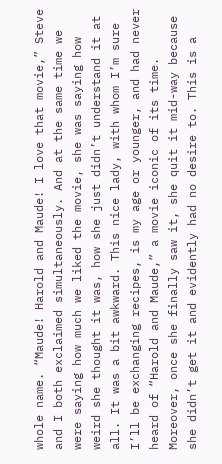whole name. “Maude! Harold and Maude! I love that movie,” Steve and I both exclaimed simultaneously. And at the same time we were saying how much we liked the movie, she was saying how weird she thought it was, how she just didn’t understand it at all. It was a bit awkward. This nice lady, with whom I’m sure I’ll be exchanging recipes, is my age or younger, and had never heard of “Harold and Maude,” a movie iconic of its time. Moreover, once she finally saw it, she quit it mid-way because she didn’t get it and evidently had no desire to. This is a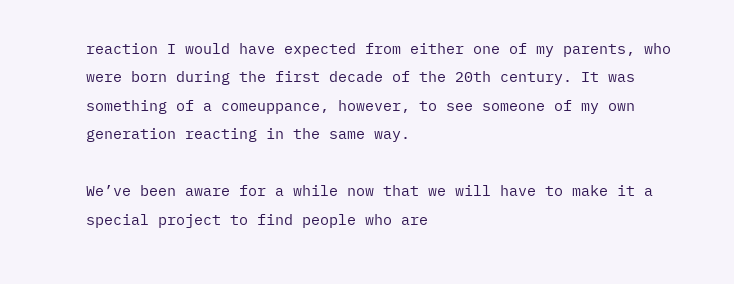reaction I would have expected from either one of my parents, who were born during the first decade of the 20th century. It was something of a comeuppance, however, to see someone of my own generation reacting in the same way.

We’ve been aware for a while now that we will have to make it a special project to find people who are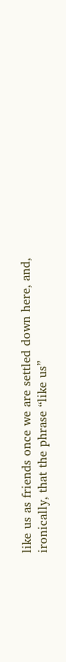like us as friends once we are settled down here, and, ironically, that the phrase “like us”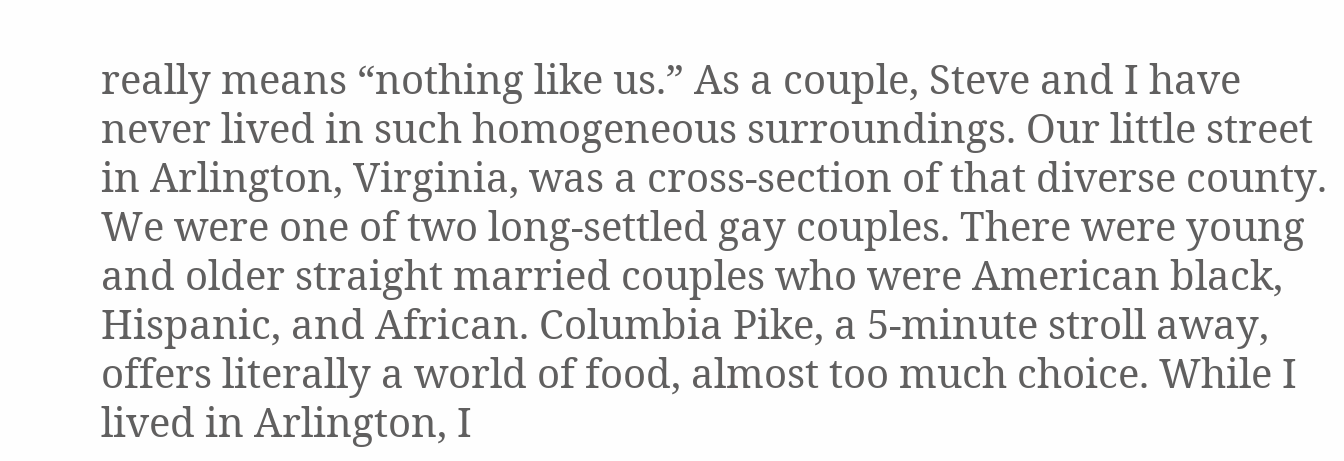really means “nothing like us.” As a couple, Steve and I have never lived in such homogeneous surroundings. Our little street in Arlington, Virginia, was a cross-section of that diverse county. We were one of two long-settled gay couples. There were young and older straight married couples who were American black, Hispanic, and African. Columbia Pike, a 5-minute stroll away, offers literally a world of food, almost too much choice. While I lived in Arlington, I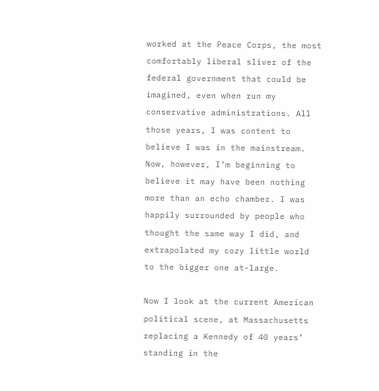worked at the Peace Corps, the most comfortably liberal sliver of the federal government that could be imagined, even when run my conservative administrations. All those years, I was content to believe I was in the mainstream. Now, however, I’m beginning to believe it may have been nothing more than an echo chamber. I was happily surrounded by people who thought the same way I did, and extrapolated my cozy little world to the bigger one at-large.

Now I look at the current American political scene, at Massachusetts replacing a Kennedy of 40 years’ standing in the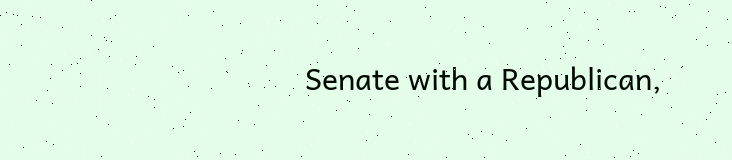Senate with a Republican,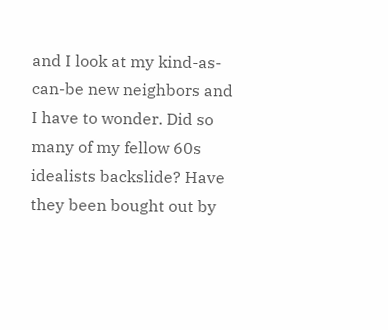and I look at my kind-as-can-be new neighbors and I have to wonder. Did so many of my fellow 60s idealists backslide? Have they been bought out by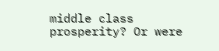middle class prosperity? Or were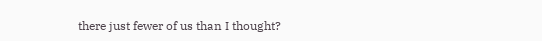there just fewer of us than I thought?